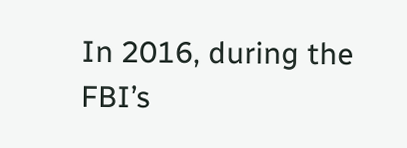In 2016, during the FBI’s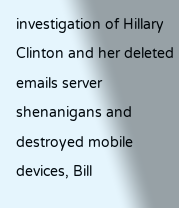investigation of Hillary Clinton and her deleted emails server shenanigans and destroyed mobile devices, Bill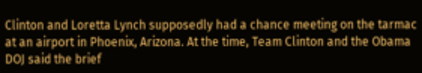Clinton and Loretta Lynch supposedly had a chance meeting on the tarmac at an airport in Phoenix, Arizona. At the time, Team Clinton and the Obama DOJ said the brief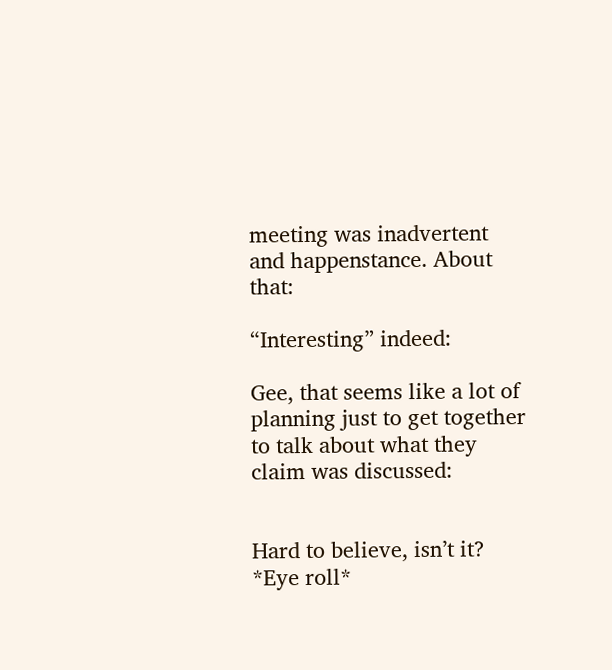meeting was inadvertent and happenstance. About that:

“Interesting” indeed:

Gee, that seems like a lot of planning just to get together to talk about what they claim was discussed:


Hard to believe, isn’t it? *Eye roll*